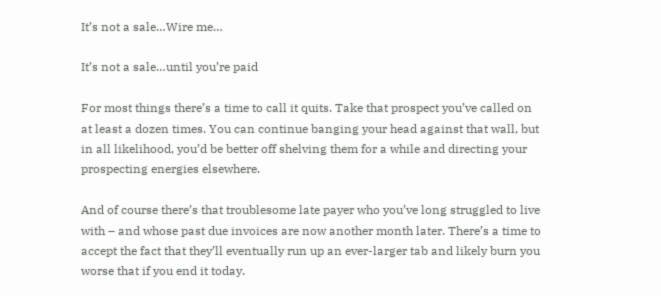It’s not a sale…Wire me…

It’s not a sale…until you’re paid

For most things there’s a time to call it quits. Take that prospect you’ve called on at least a dozen times. You can continue banging your head against that wall, but in all likelihood, you’d be better off shelving them for a while and directing your prospecting energies elsewhere.

And of course there’s that troublesome late payer who you’ve long struggled to live with – and whose past due invoices are now another month later. There’s a time to accept the fact that they’ll eventually run up an ever-larger tab and likely burn you worse that if you end it today.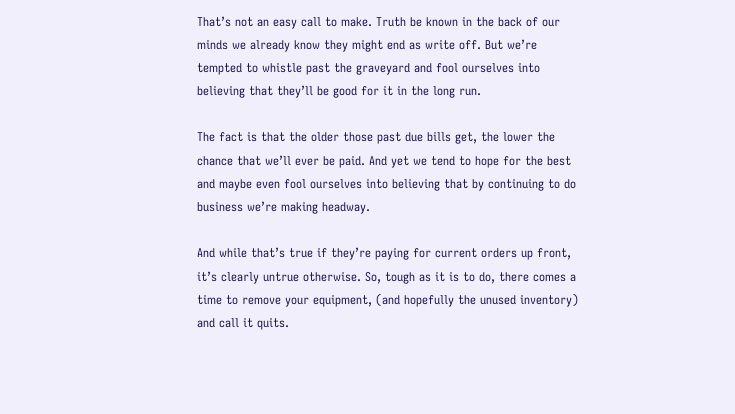That’s not an easy call to make. Truth be known in the back of our minds we already know they might end as write off. But we’re tempted to whistle past the graveyard and fool ourselves into believing that they’ll be good for it in the long run.

The fact is that the older those past due bills get, the lower the chance that we’ll ever be paid. And yet we tend to hope for the best and maybe even fool ourselves into believing that by continuing to do business we’re making headway.

And while that’s true if they’re paying for current orders up front, it’s clearly untrue otherwise. So, tough as it is to do, there comes a time to remove your equipment, (and hopefully the unused inventory) and call it quits.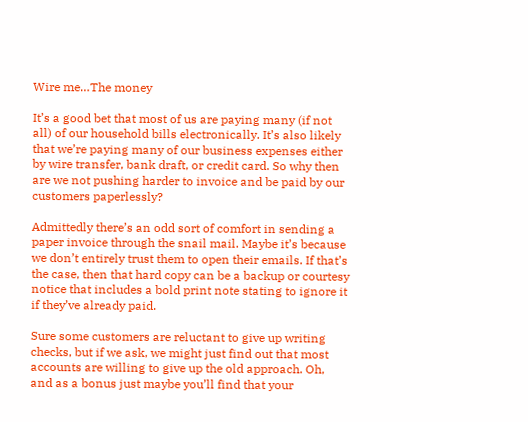Wire me…The money

It’s a good bet that most of us are paying many (if not all) of our household bills electronically. It’s also likely that we’re paying many of our business expenses either by wire transfer, bank draft, or credit card. So why then are we not pushing harder to invoice and be paid by our customers paperlessly?

Admittedly there’s an odd sort of comfort in sending a paper invoice through the snail mail. Maybe it’s because we don’t entirely trust them to open their emails. If that’s the case, then that hard copy can be a backup or courtesy notice that includes a bold print note stating to ignore it if they’ve already paid.

Sure some customers are reluctant to give up writing checks, but if we ask, we might just find out that most accounts are willing to give up the old approach. Oh, and as a bonus just maybe you’ll find that your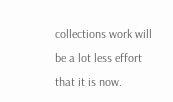collections work will be a lot less effort that it is now.